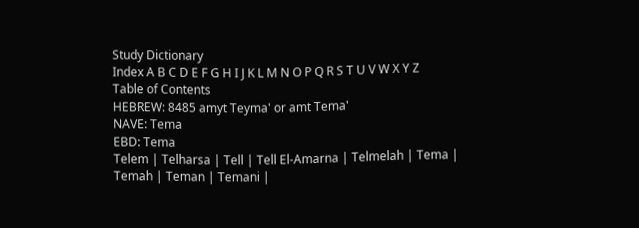Study Dictionary
Index A B C D E F G H I J K L M N O P Q R S T U V W X Y Z
Table of Contents
HEBREW: 8485 amyt Teyma' or amt Tema'
NAVE: Tema
EBD: Tema
Telem | Telharsa | Tell | Tell El-Amarna | Telmelah | Tema | Temah | Teman | Temani |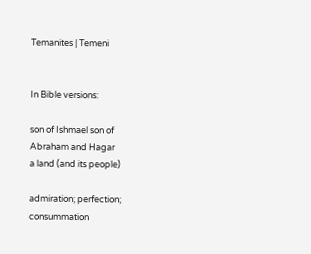Temanites | Temeni


In Bible versions:

son of Ishmael son of Abraham and Hagar
a land (and its people)

admiration; perfection; consummation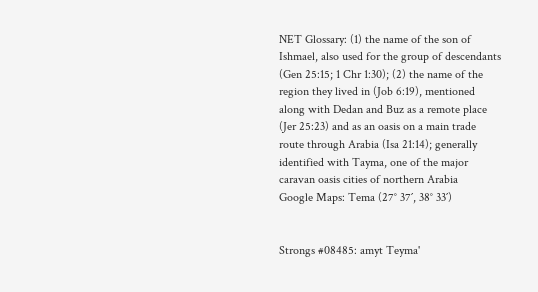NET Glossary: (1) the name of the son of Ishmael, also used for the group of descendants (Gen 25:15; 1 Chr 1:30); (2) the name of the region they lived in (Job 6:19), mentioned along with Dedan and Buz as a remote place (Jer 25:23) and as an oasis on a main trade route through Arabia (Isa 21:14); generally identified with Tayma, one of the major caravan oasis cities of northern Arabia
Google Maps: Tema (27° 37´, 38° 33´)


Strongs #08485: amyt Teyma'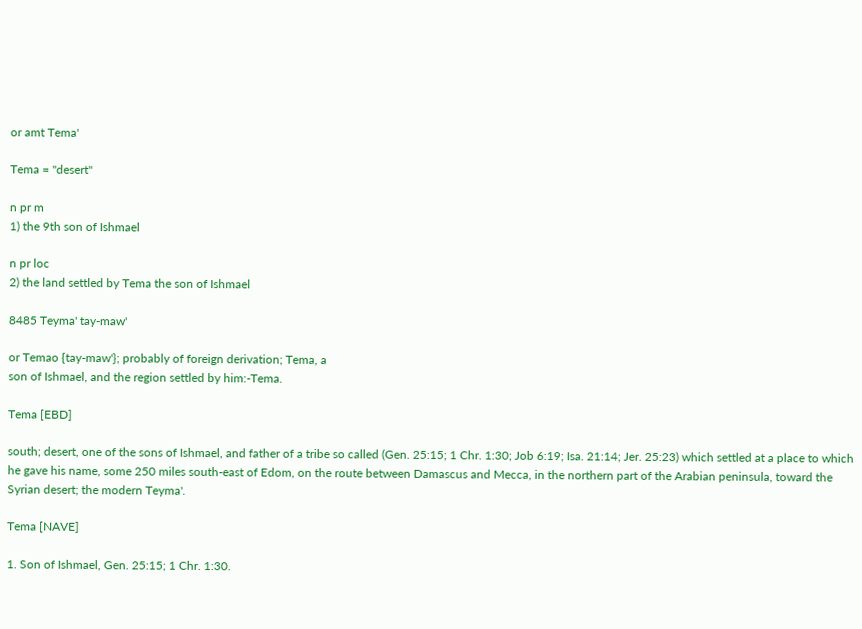or amt Tema'

Tema = "desert"

n pr m
1) the 9th son of Ishmael

n pr loc
2) the land settled by Tema the son of Ishmael

8485 Teyma' tay-maw'

or Temao {tay-maw'}; probably of foreign derivation; Tema, a
son of Ishmael, and the region settled by him:-Tema.

Tema [EBD]

south; desert, one of the sons of Ishmael, and father of a tribe so called (Gen. 25:15; 1 Chr. 1:30; Job 6:19; Isa. 21:14; Jer. 25:23) which settled at a place to which he gave his name, some 250 miles south-east of Edom, on the route between Damascus and Mecca, in the northern part of the Arabian peninsula, toward the Syrian desert; the modern Teyma'.

Tema [NAVE]

1. Son of Ishmael, Gen. 25:15; 1 Chr. 1:30.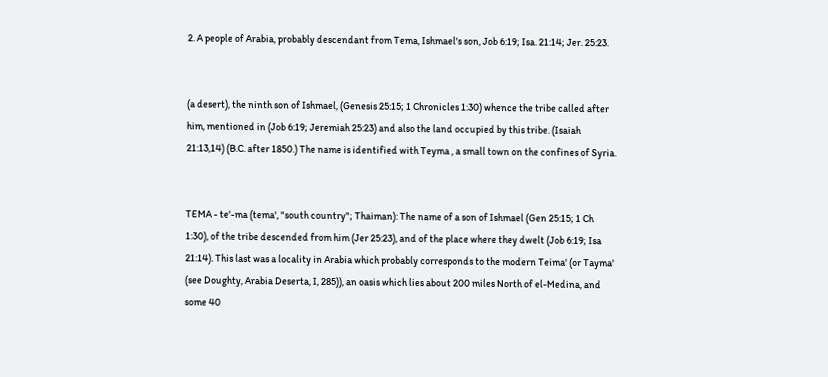2. A people of Arabia, probably descendant from Tema, Ishmael's son, Job 6:19; Isa. 21:14; Jer. 25:23.


(a desert), the ninth son of Ishmael, (Genesis 25:15; 1 Chronicles 1:30) whence the tribe called after him, mentioned in (Job 6:19; Jeremiah 25:23) and also the land occupied by this tribe. (Isaiah 21:13,14) (B.C. after 1850.) The name is identified with Teyma , a small town on the confines of Syria.


TEMA - te'-ma (tema', "south country"; Thaiman): The name of a son of Ishmael (Gen 25:15; 1 Ch 1:30), of the tribe descended from him (Jer 25:23), and of the place where they dwelt (Job 6:19; Isa 21:14). This last was a locality in Arabia which probably corresponds to the modern Teima' (or Tayma' (see Doughty, Arabia Deserta, I, 285)), an oasis which lies about 200 miles North of el-Medina, and some 40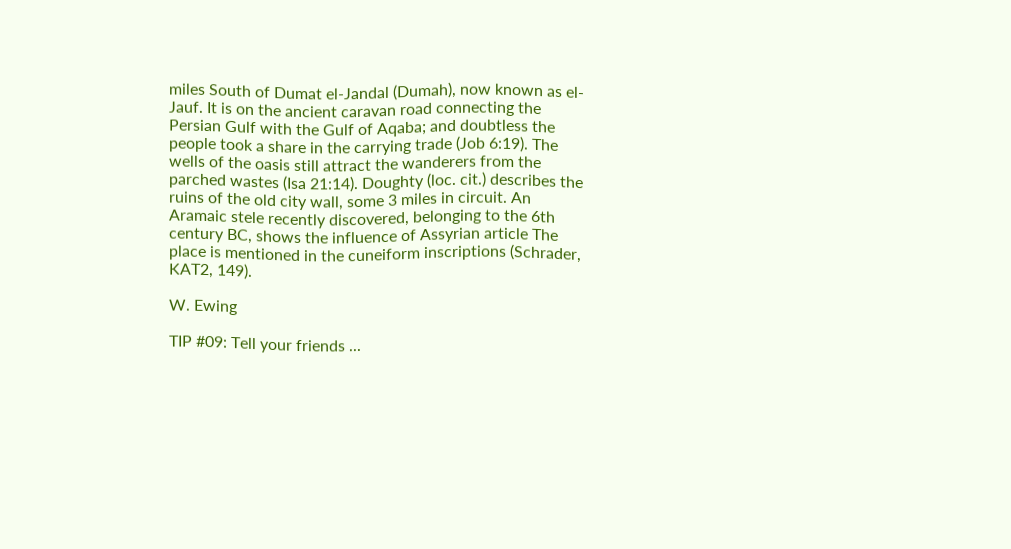miles South of Dumat el-Jandal (Dumah), now known as el-Jauf. It is on the ancient caravan road connecting the Persian Gulf with the Gulf of Aqaba; and doubtless the people took a share in the carrying trade (Job 6:19). The wells of the oasis still attract the wanderers from the parched wastes (Isa 21:14). Doughty (loc. cit.) describes the ruins of the old city wall, some 3 miles in circuit. An Aramaic stele recently discovered, belonging to the 6th century BC, shows the influence of Assyrian article The place is mentioned in the cuneiform inscriptions (Schrader, KAT2, 149).

W. Ewing

TIP #09: Tell your friends ...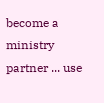become a ministry partner ... use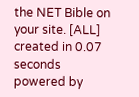the NET Bible on your site. [ALL]
created in 0.07 seconds
powered by